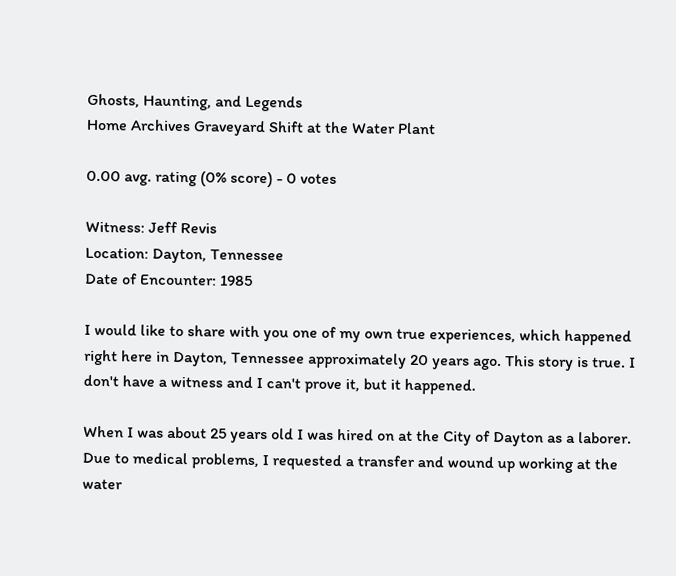Ghosts, Haunting, and Legends
Home Archives Graveyard Shift at the Water Plant

0.00 avg. rating (0% score) - 0 votes

Witness: Jeff Revis
Location: Dayton, Tennessee
Date of Encounter: 1985

I would like to share with you one of my own true experiences, which happened right here in Dayton, Tennessee approximately 20 years ago. This story is true. I don't have a witness and I can't prove it, but it happened.

When I was about 25 years old I was hired on at the City of Dayton as a laborer. Due to medical problems, I requested a transfer and wound up working at the water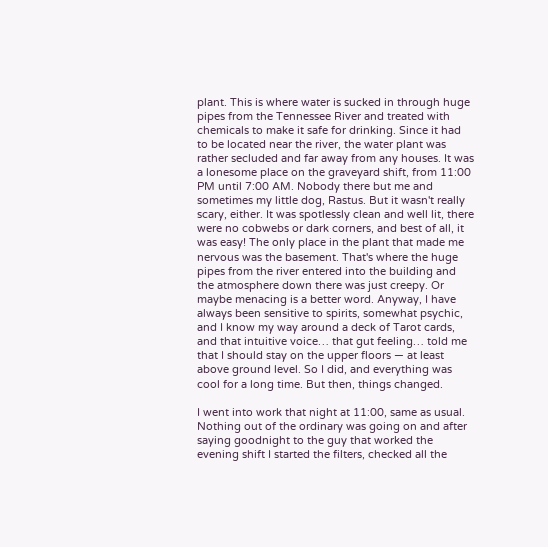plant. This is where water is sucked in through huge pipes from the Tennessee River and treated with chemicals to make it safe for drinking. Since it had to be located near the river, the water plant was rather secluded and far away from any houses. It was a lonesome place on the graveyard shift, from 11:00 PM until 7:00 AM. Nobody there but me and sometimes my little dog, Rastus. But it wasn't really scary, either. It was spotlessly clean and well lit, there were no cobwebs or dark corners, and best of all, it was easy! The only place in the plant that made me nervous was the basement. That's where the huge pipes from the river entered into the building and the atmosphere down there was just creepy. Or maybe menacing is a better word. Anyway, I have always been sensitive to spirits, somewhat psychic, and I know my way around a deck of Tarot cards, and that intuitive voice… that gut feeling… told me that I should stay on the upper floors — at least above ground level. So I did, and everything was cool for a long time. But then, things changed.

I went into work that night at 11:00, same as usual. Nothing out of the ordinary was going on and after saying goodnight to the guy that worked the evening shift I started the filters, checked all the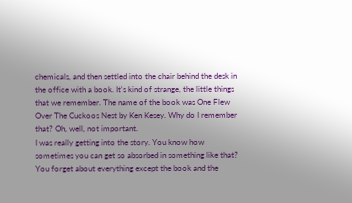chemicals, and then settled into the chair behind the desk in the office with a book. It's kind of strange, the little things that we remember. The name of the book was One Flew Over The Cuckoos Nest by Ken Kesey. Why do I remember that? Oh, well, not important.
I was really getting into the story. You know how sometimes you can get so absorbed in something like that? You forget about everything except the book and the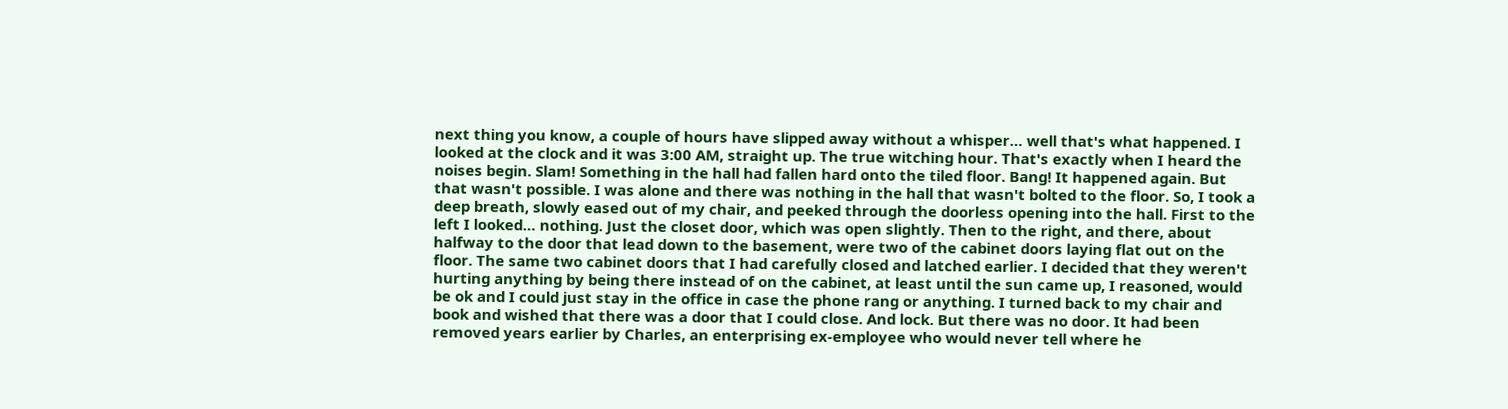next thing you know, a couple of hours have slipped away without a whisper… well that's what happened. I looked at the clock and it was 3:00 AM, straight up. The true witching hour. That's exactly when I heard the noises begin. Slam! Something in the hall had fallen hard onto the tiled floor. Bang! It happened again. But that wasn't possible. I was alone and there was nothing in the hall that wasn't bolted to the floor. So, I took a deep breath, slowly eased out of my chair, and peeked through the doorless opening into the hall. First to the left I looked… nothing. Just the closet door, which was open slightly. Then to the right, and there, about halfway to the door that lead down to the basement, were two of the cabinet doors laying flat out on the floor. The same two cabinet doors that I had carefully closed and latched earlier. I decided that they weren't hurting anything by being there instead of on the cabinet, at least until the sun came up, I reasoned, would be ok and I could just stay in the office in case the phone rang or anything. I turned back to my chair and book and wished that there was a door that I could close. And lock. But there was no door. It had been removed years earlier by Charles, an enterprising ex-employee who would never tell where he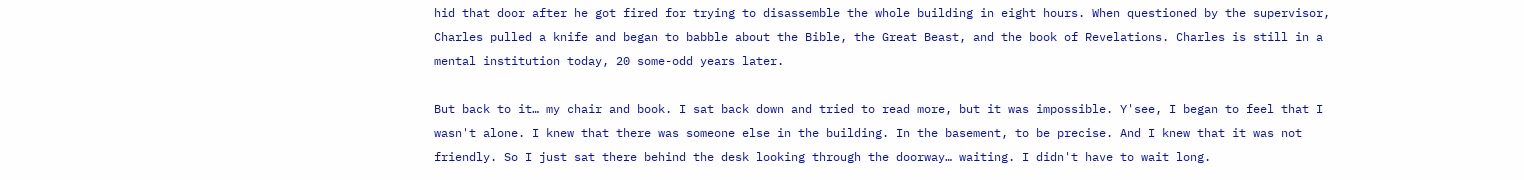hid that door after he got fired for trying to disassemble the whole building in eight hours. When questioned by the supervisor, Charles pulled a knife and began to babble about the Bible, the Great Beast, and the book of Revelations. Charles is still in a mental institution today, 20 some-odd years later.

But back to it… my chair and book. I sat back down and tried to read more, but it was impossible. Y'see, I began to feel that I wasn't alone. I knew that there was someone else in the building. In the basement, to be precise. And I knew that it was not friendly. So I just sat there behind the desk looking through the doorway… waiting. I didn't have to wait long.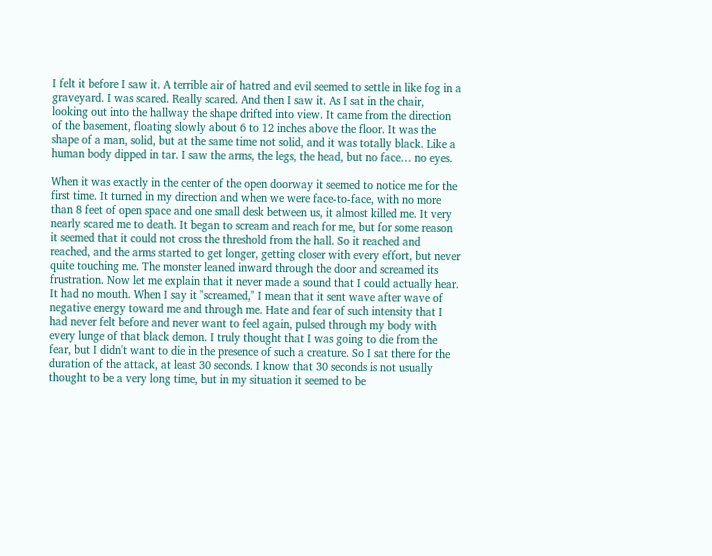I felt it before I saw it. A terrible air of hatred and evil seemed to settle in like fog in a graveyard. I was scared. Really scared. And then I saw it. As I sat in the chair, looking out into the hallway the shape drifted into view. It came from the direction of the basement, floating slowly about 6 to 12 inches above the floor. It was the shape of a man, solid, but at the same time not solid, and it was totally black. Like a human body dipped in tar. I saw the arms, the legs, the head, but no face… no eyes.

When it was exactly in the center of the open doorway it seemed to notice me for the first time. It turned in my direction and when we were face-to-face, with no more than 8 feet of open space and one small desk between us, it almost killed me. It very nearly scared me to death. It began to scream and reach for me, but for some reason it seemed that it could not cross the threshold from the hall. So it reached and reached, and the arms started to get longer, getting closer with every effort, but never quite touching me. The monster leaned inward through the door and screamed its frustration. Now let me explain that it never made a sound that I could actually hear. It had no mouth. When I say it "screamed," I mean that it sent wave after wave of negative energy toward me and through me. Hate and fear of such intensity that I had never felt before and never want to feel again, pulsed through my body with every lunge of that black demon. I truly thought that I was going to die from the fear, but I didn't want to die in the presence of such a creature. So I sat there for the duration of the attack, at least 30 seconds. I know that 30 seconds is not usually thought to be a very long time, but in my situation it seemed to be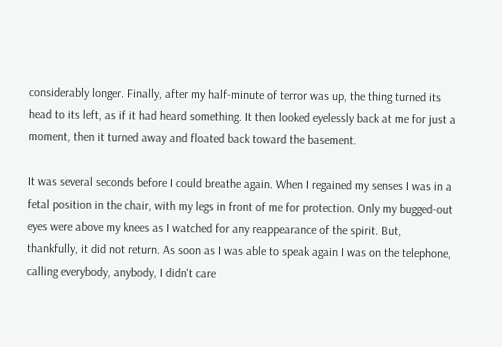considerably longer. Finally, after my half-minute of terror was up, the thing turned its head to its left, as if it had heard something. It then looked eyelessly back at me for just a moment, then it turned away and floated back toward the basement.

It was several seconds before I could breathe again. When I regained my senses I was in a fetal position in the chair, with my legs in front of me for protection. Only my bugged-out eyes were above my knees as I watched for any reappearance of the spirit. But, thankfully, it did not return. As soon as I was able to speak again I was on the telephone, calling everybody, anybody, I didn't care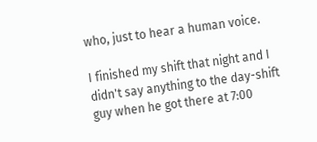who, just to hear a human voice.

I finished my shift that night and I didn't say anything to the day-shift guy when he got there at 7:00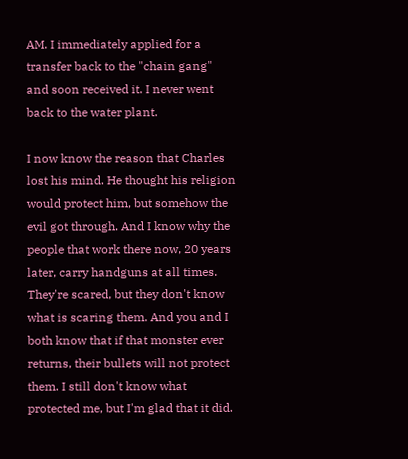AM. I immediately applied for a transfer back to the "chain gang" and soon received it. I never went back to the water plant.

I now know the reason that Charles lost his mind. He thought his religion would protect him, but somehow the evil got through. And I know why the people that work there now, 20 years later, carry handguns at all times. They're scared, but they don't know what is scaring them. And you and I both know that if that monster ever returns, their bullets will not protect them. I still don't know what protected me, but I'm glad that it did.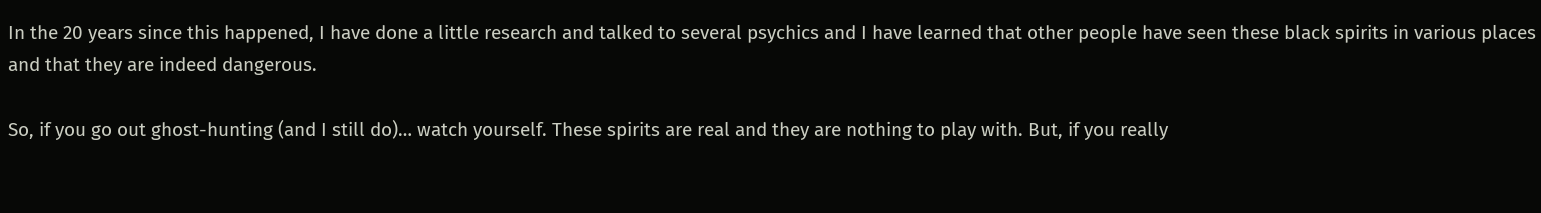In the 20 years since this happened, I have done a little research and talked to several psychics and I have learned that other people have seen these black spirits in various places and that they are indeed dangerous.

So, if you go out ghost-hunting (and I still do)… watch yourself. These spirits are real and they are nothing to play with. But, if you really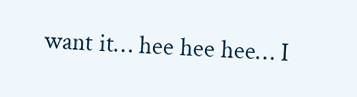want it… hee hee hee… I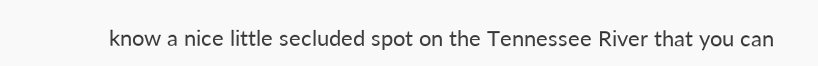know a nice little secluded spot on the Tennessee River that you can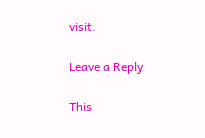visit.

Leave a Reply

This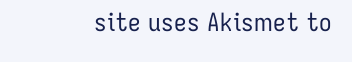site uses Akismet to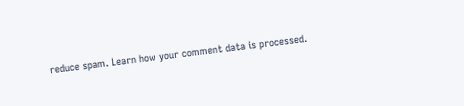reduce spam. Learn how your comment data is processed.